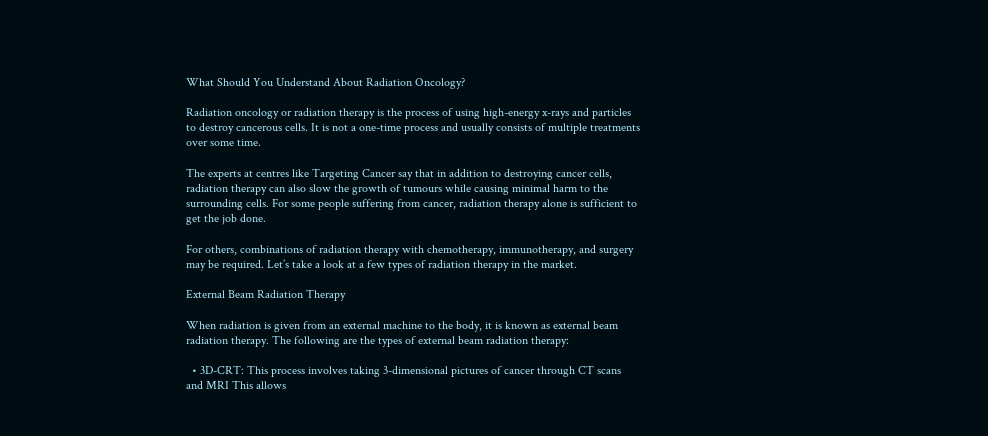What Should You Understand About Radiation Oncology?

Radiation oncology or radiation therapy is the process of using high-energy x-rays and particles to destroy cancerous cells. It is not a one-time process and usually consists of multiple treatments over some time.

The experts at centres like Targeting Cancer say that in addition to destroying cancer cells, radiation therapy can also slow the growth of tumours while causing minimal harm to the surrounding cells. For some people suffering from cancer, radiation therapy alone is sufficient to get the job done.

For others, combinations of radiation therapy with chemotherapy, immunotherapy, and surgery may be required. Let’s take a look at a few types of radiation therapy in the market.

External Beam Radiation Therapy

When radiation is given from an external machine to the body, it is known as external beam radiation therapy. The following are the types of external beam radiation therapy:

  • 3D-CRT: This process involves taking 3-dimensional pictures of cancer through CT scans and MRI This allows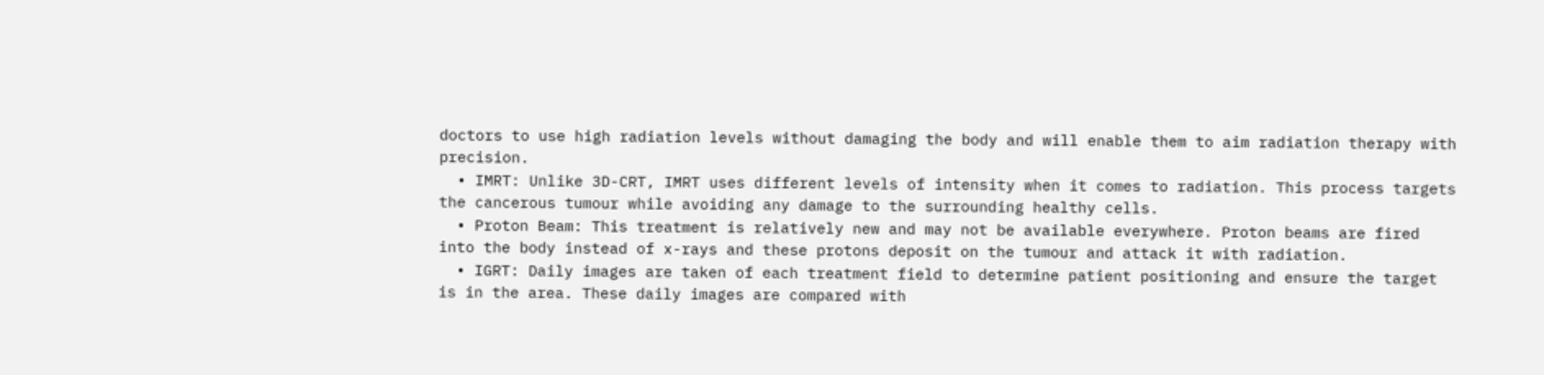doctors to use high radiation levels without damaging the body and will enable them to aim radiation therapy with precision.
  • IMRT: Unlike 3D-CRT, IMRT uses different levels of intensity when it comes to radiation. This process targets the cancerous tumour while avoiding any damage to the surrounding healthy cells.
  • Proton Beam: This treatment is relatively new and may not be available everywhere. Proton beams are fired into the body instead of x-rays and these protons deposit on the tumour and attack it with radiation.
  • IGRT: Daily images are taken of each treatment field to determine patient positioning and ensure the target is in the area. These daily images are compared with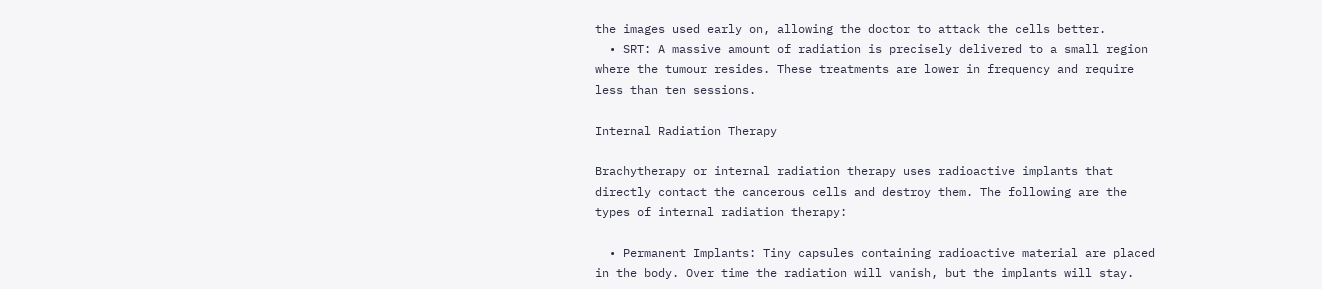the images used early on, allowing the doctor to attack the cells better.
  • SRT: A massive amount of radiation is precisely delivered to a small region where the tumour resides. These treatments are lower in frequency and require less than ten sessions.

Internal Radiation Therapy

Brachytherapy or internal radiation therapy uses radioactive implants that directly contact the cancerous cells and destroy them. The following are the types of internal radiation therapy:

  • Permanent Implants: Tiny capsules containing radioactive material are placed in the body. Over time the radiation will vanish, but the implants will stay.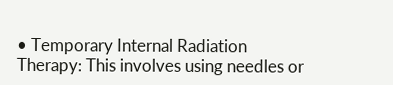• Temporary Internal Radiation Therapy: This involves using needles or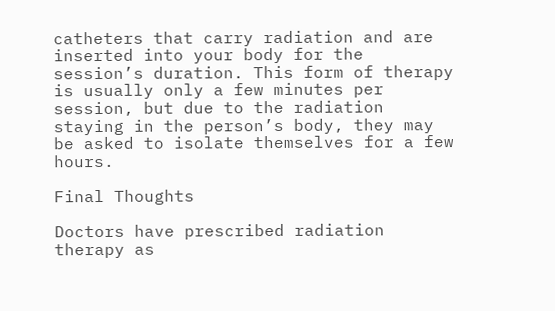catheters that carry radiation and are inserted into your body for the session’s duration. This form of therapy is usually only a few minutes per session, but due to the radiation staying in the person’s body, they may be asked to isolate themselves for a few hours.

Final Thoughts

Doctors have prescribed radiation therapy as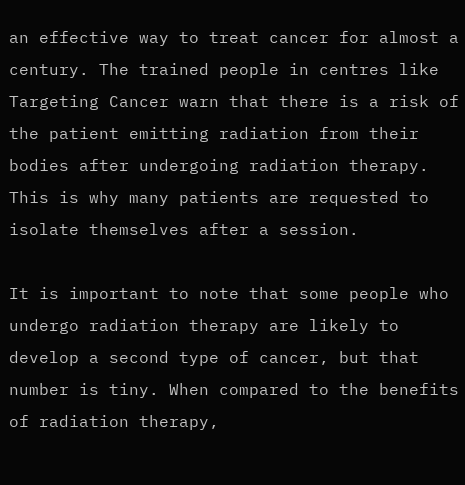an effective way to treat cancer for almost a century. The trained people in centres like Targeting Cancer warn that there is a risk of the patient emitting radiation from their bodies after undergoing radiation therapy. This is why many patients are requested to isolate themselves after a session.

It is important to note that some people who undergo radiation therapy are likely to develop a second type of cancer, but that number is tiny. When compared to the benefits of radiation therapy,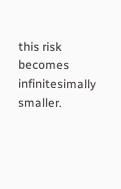this risk becomes infinitesimally smaller.